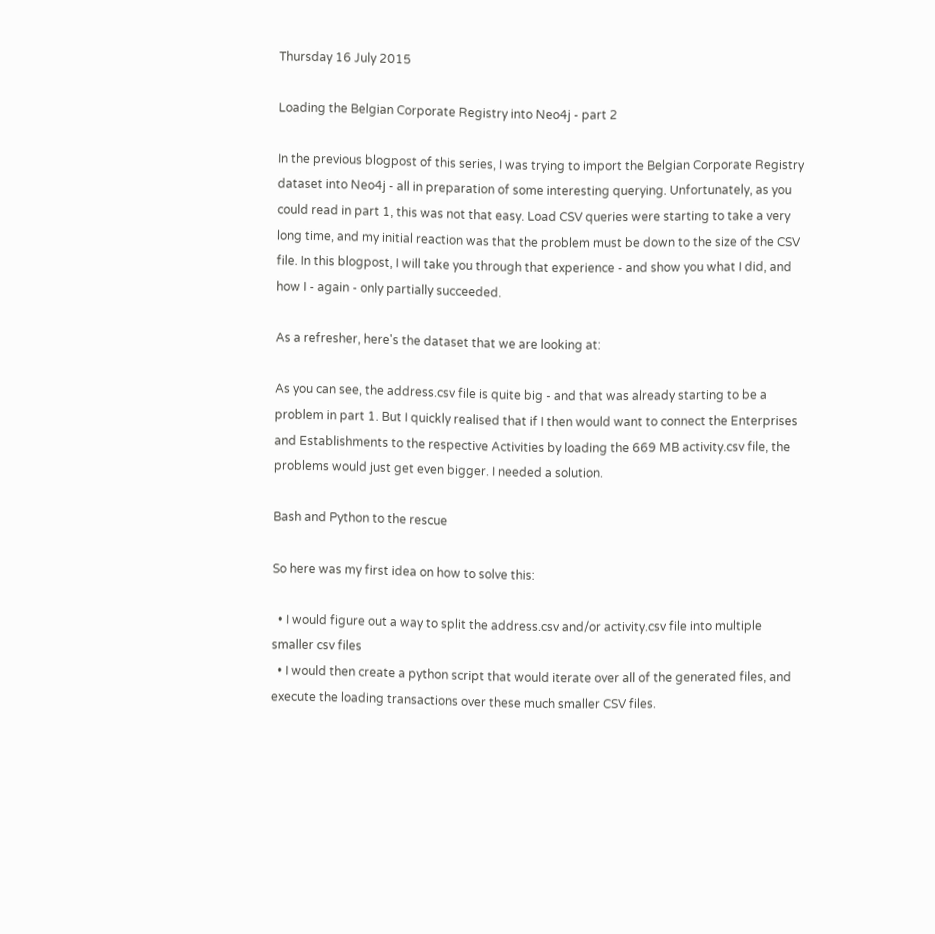Thursday 16 July 2015

Loading the Belgian Corporate Registry into Neo4j - part 2

In the previous blogpost of this series, I was trying to import the Belgian Corporate Registry dataset into Neo4j - all in preparation of some interesting querying. Unfortunately, as you could read in part 1, this was not that easy. Load CSV queries were starting to take a very long time, and my initial reaction was that the problem must be down to the size of the CSV file. In this blogpost, I will take you through that experience - and show you what I did, and how I - again - only partially succeeded.

As a refresher, here's the dataset that we are looking at:

As you can see, the address.csv file is quite big - and that was already starting to be a problem in part 1. But I quickly realised that if I then would want to connect the Enterprises and Establishments to the respective Activities by loading the 669 MB activity.csv file, the problems would just get even bigger. I needed a solution.

Bash and Python to the rescue

So here was my first idea on how to solve this:

  • I would figure out a way to split the address.csv and/or activity.csv file into multiple smaller csv files
  • I would then create a python script that would iterate over all of the generated files, and execute the loading transactions over these much smaller CSV files.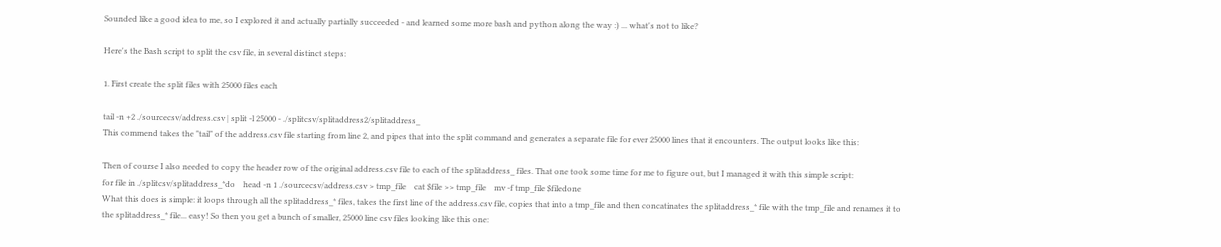Sounded like a good idea to me, so I explored it and actually partially succeeded - and learned some more bash and python along the way :) ... what's not to like?

Here's the Bash script to split the csv file, in several distinct steps:

1. First create the split files with 25000 files each

tail -n +2 ./sourcecsv/address.csv | split -l 25000 - ./splitcsv/splitaddress2/splitaddress_
This commend takes the "tail" of the address.csv file starting from line 2, and pipes that into the split command and generates a separate file for ever 25000 lines that it encounters. The output looks like this:

Then of course I also needed to copy the header row of the original address.csv file to each of the splitaddress_ files. That one took some time for me to figure out, but I managed it with this simple script:
for file in ./splitcsv/splitaddress_*do    head -n 1 ./sourcecsv/address.csv > tmp_file    cat $file >> tmp_file    mv -f tmp_file $filedone
What this does is simple: it loops through all the splitaddress_* files, takes the first line of the address.csv file, copies that into a tmp_file and then concatinates the splitaddress_* file with the tmp_file and renames it to the splitaddress_* file... easy! So then you get a bunch of smaller, 25000 line csv files looking like this one: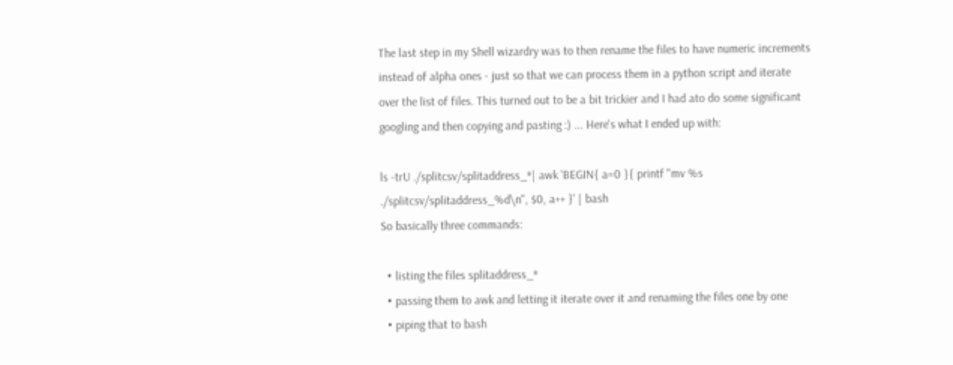The last step in my Shell wizardry was to then rename the files to have numeric increments instead of alpha ones - just so that we can process them in a python script and iterate over the list of files. This turned out to be a bit trickier and I had ato do some significant googling and then copying and pasting :) ... Here's what I ended up with:

ls -trU ./splitcsv/splitaddress_*| awk 'BEGIN{ a=0 }{ printf "mv %s ./splitcsv/splitaddress_%d\n", $0, a++ }' | bash
So basically three commands:

  • listing the files splitaddress_*
  • passing them to awk and letting it iterate over it and renaming the files one by one
  • piping that to bash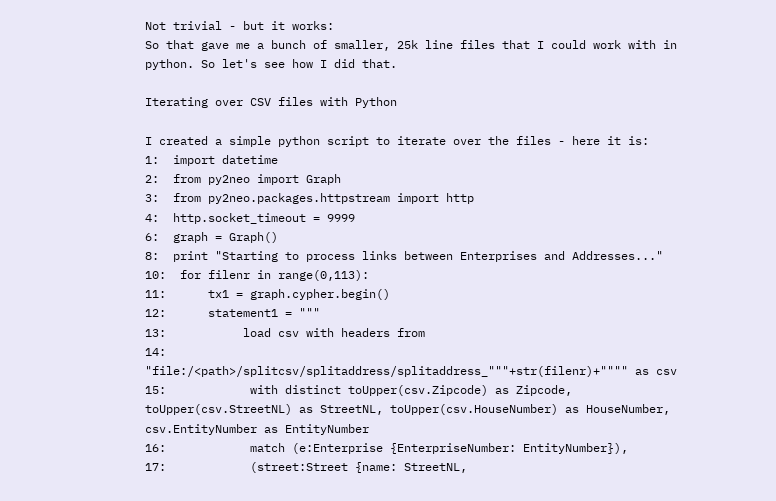Not trivial - but it works:
So that gave me a bunch of smaller, 25k line files that I could work with in python. So let's see how I did that.

Iterating over CSV files with Python

I created a simple python script to iterate over the files - here it is:
1:  import datetime
2:  from py2neo import Graph
3:  from py2neo.packages.httpstream import http
4:  http.socket_timeout = 9999
6:  graph = Graph()
8:  print "Starting to process links between Enterprises and Addresses..."
10:  for filenr in range(0,113):
11:      tx1 = graph.cypher.begin()
12:      statement1 = """
13:           load csv with headers from
14:            "file:/<path>/splitcsv/splitaddress/splitaddress_"""+str(filenr)+"""" as csv
15:            with distinct toUpper(csv.Zipcode) as Zipcode, toUpper(csv.StreetNL) as StreetNL, toUpper(csv.HouseNumber) as HouseNumber, csv.EntityNumber as EntityNumber
16:            match (e:Enterprise {EnterpriseNumber: EntityNumber}),
17:            (street:Street {name: StreetNL,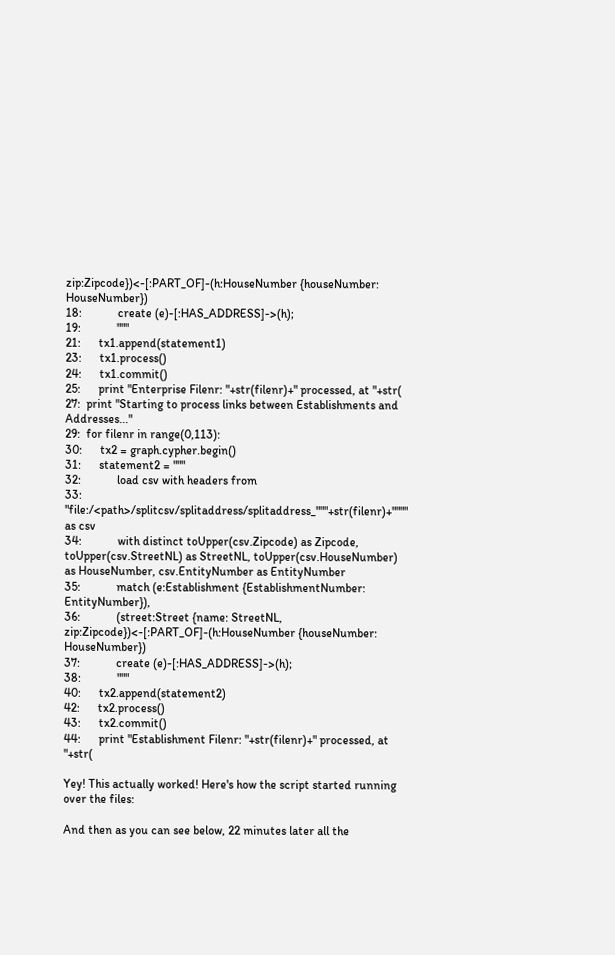zip:Zipcode})<-[:PART_OF]-(h:HouseNumber {houseNumber: HouseNumber})
18:            create (e)-[:HAS_ADDRESS]->(h);
19:            """
21:      tx1.append(statement1)
23:      tx1.process()
24:      tx1.commit()
25:      print "Enterprise Filenr: "+str(filenr)+" processed, at "+str(
27:  print "Starting to process links between Establishments and Addresses..."
29:  for filenr in range(0,113):
30:      tx2 = graph.cypher.begin()
31:      statement2 = """
32:            load csv with headers from
33:            "file:/<path>/splitcsv/splitaddress/splitaddress_"""+str(filenr)+"""" as csv
34:            with distinct toUpper(csv.Zipcode) as Zipcode, toUpper(csv.StreetNL) as StreetNL, toUpper(csv.HouseNumber) as HouseNumber, csv.EntityNumber as EntityNumber
35:            match (e:Establishment {EstablishmentNumber: EntityNumber}),
36:            (street:Street {name: StreetNL, zip:Zipcode})<-[:PART_OF]-(h:HouseNumber {houseNumber: HouseNumber})
37:            create (e)-[:HAS_ADDRESS]->(h);
38:            """
40:      tx2.append(statement2)
42:      tx2.process()
43:      tx2.commit()
44:      print "Establishment Filenr: "+str(filenr)+" processed, at "+str(

Yey! This actually worked! Here's how the script started running over the files:

And then as you can see below, 22 minutes later all the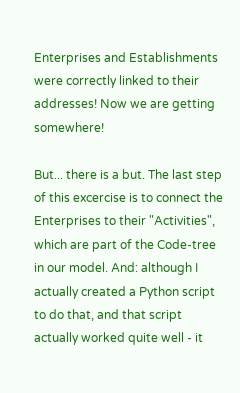Enterprises and Establishments were correctly linked to their addresses! Now we are getting somewhere!

But... there is a but. The last step of this excercise is to connect the Enterprises to their "Activities", which are part of the Code-tree in our model. And: although I actually created a Python script to do that, and that script actually worked quite well - it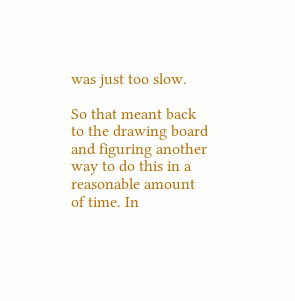was just too slow.

So that meant back to the drawing board and figuring another way to do this in a reasonable amount of time. In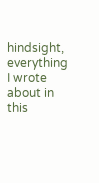hindsight, everything I wrote about in this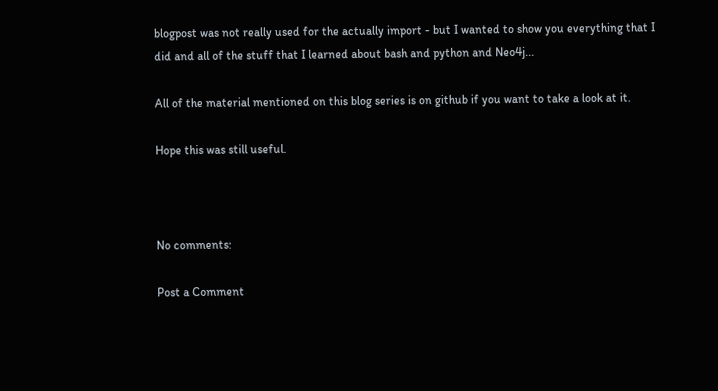blogpost was not really used for the actually import - but I wanted to show you everything that I did and all of the stuff that I learned about bash and python and Neo4j...

All of the material mentioned on this blog series is on github if you want to take a look at it.

Hope this was still useful.



No comments:

Post a Comment